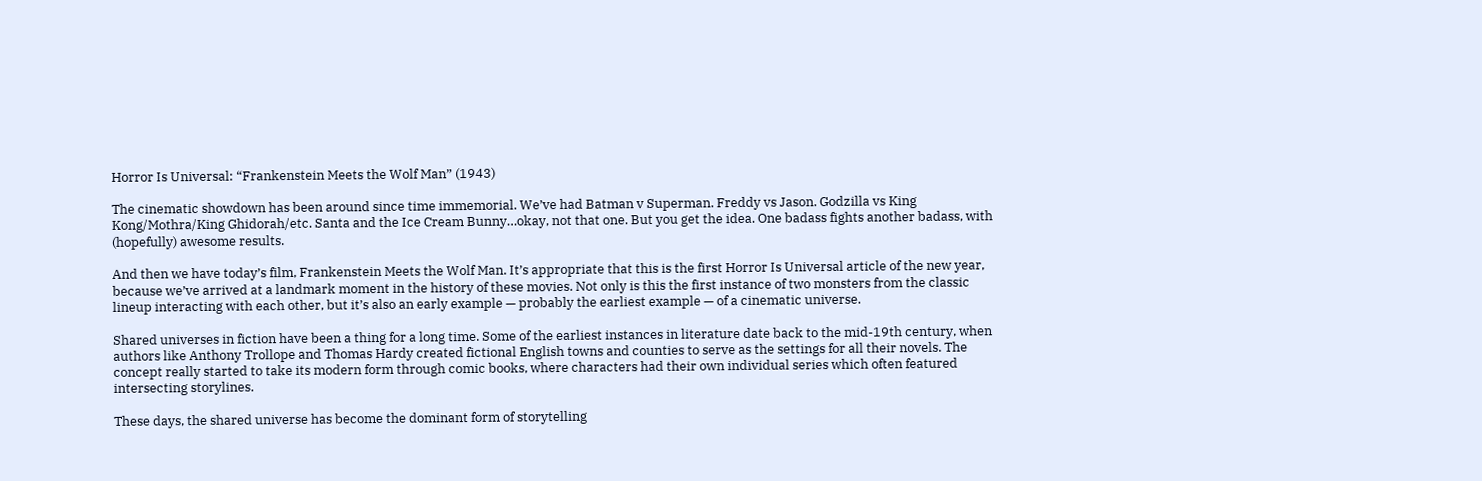Horror Is Universal: “Frankenstein Meets the Wolf Man” (1943)

The cinematic showdown has been around since time immemorial. We’ve had Batman v Superman. Freddy vs Jason. Godzilla vs King Kong/Mothra/King Ghidorah/etc. Santa and the Ice Cream Bunny…okay, not that one. But you get the idea. One badass fights another badass, with (hopefully) awesome results.

And then we have today’s film, Frankenstein Meets the Wolf Man. It’s appropriate that this is the first Horror Is Universal article of the new year, because we’ve arrived at a landmark moment in the history of these movies. Not only is this the first instance of two monsters from the classic lineup interacting with each other, but it’s also an early example — probably the earliest example — of a cinematic universe.

Shared universes in fiction have been a thing for a long time. Some of the earliest instances in literature date back to the mid-19th century, when authors like Anthony Trollope and Thomas Hardy created fictional English towns and counties to serve as the settings for all their novels. The concept really started to take its modern form through comic books, where characters had their own individual series which often featured intersecting storylines.

These days, the shared universe has become the dominant form of storytelling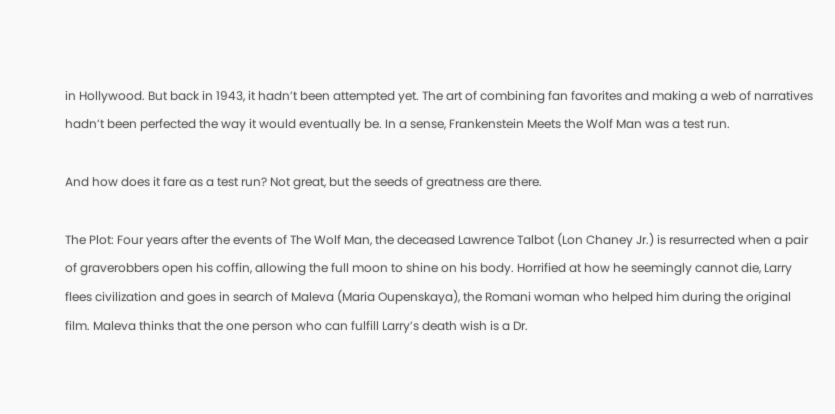in Hollywood. But back in 1943, it hadn’t been attempted yet. The art of combining fan favorites and making a web of narratives hadn’t been perfected the way it would eventually be. In a sense, Frankenstein Meets the Wolf Man was a test run.

And how does it fare as a test run? Not great, but the seeds of greatness are there.

The Plot: Four years after the events of The Wolf Man, the deceased Lawrence Talbot (Lon Chaney Jr.) is resurrected when a pair of graverobbers open his coffin, allowing the full moon to shine on his body. Horrified at how he seemingly cannot die, Larry flees civilization and goes in search of Maleva (Maria Oupenskaya), the Romani woman who helped him during the original film. Maleva thinks that the one person who can fulfill Larry’s death wish is a Dr.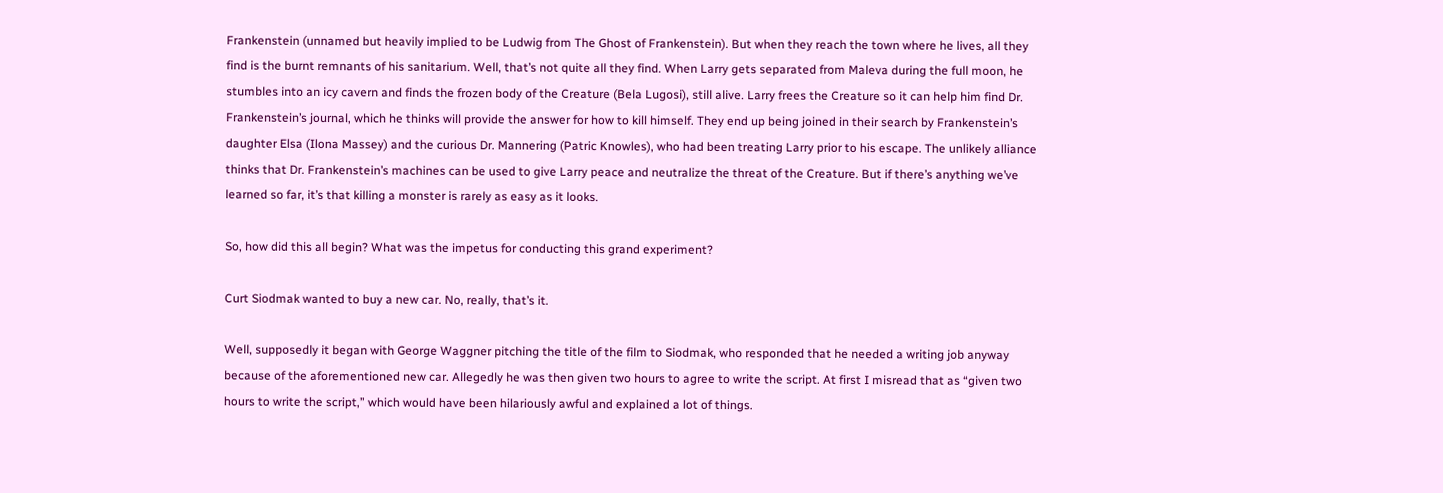Frankenstein (unnamed but heavily implied to be Ludwig from The Ghost of Frankenstein). But when they reach the town where he lives, all they find is the burnt remnants of his sanitarium. Well, that’s not quite all they find. When Larry gets separated from Maleva during the full moon, he stumbles into an icy cavern and finds the frozen body of the Creature (Bela Lugosi), still alive. Larry frees the Creature so it can help him find Dr. Frankenstein’s journal, which he thinks will provide the answer for how to kill himself. They end up being joined in their search by Frankenstein’s daughter Elsa (Ilona Massey) and the curious Dr. Mannering (Patric Knowles), who had been treating Larry prior to his escape. The unlikely alliance thinks that Dr. Frankenstein’s machines can be used to give Larry peace and neutralize the threat of the Creature. But if there’s anything we’ve learned so far, it’s that killing a monster is rarely as easy as it looks.

So, how did this all begin? What was the impetus for conducting this grand experiment?

Curt Siodmak wanted to buy a new car. No, really, that’s it.

Well, supposedly it began with George Waggner pitching the title of the film to Siodmak, who responded that he needed a writing job anyway because of the aforementioned new car. Allegedly he was then given two hours to agree to write the script. At first I misread that as “given two hours to write the script,” which would have been hilariously awful and explained a lot of things.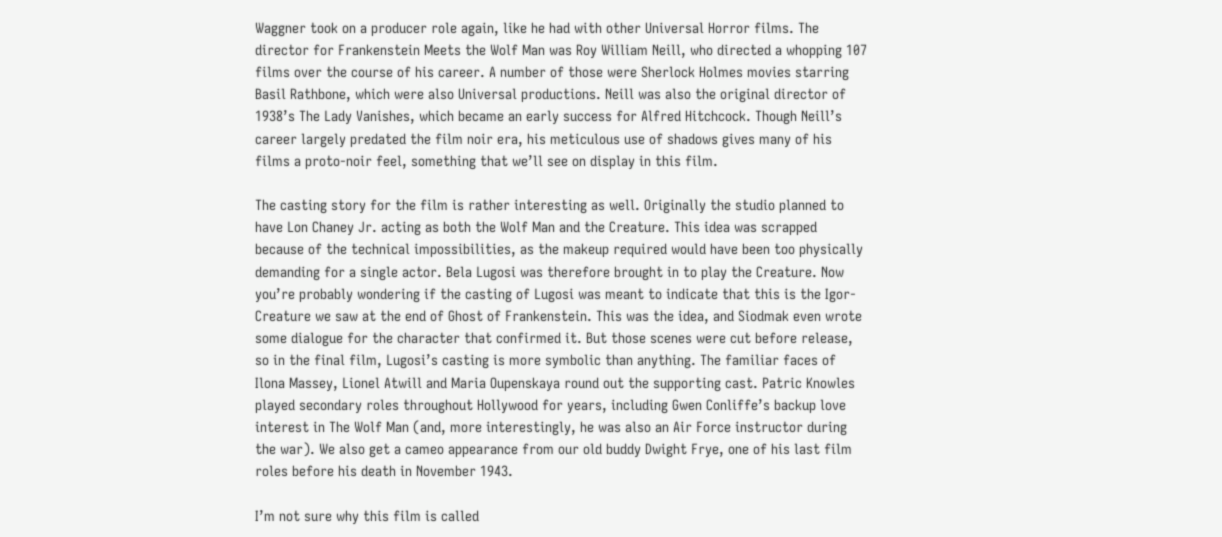Waggner took on a producer role again, like he had with other Universal Horror films. The director for Frankenstein Meets the Wolf Man was Roy William Neill, who directed a whopping 107 films over the course of his career. A number of those were Sherlock Holmes movies starring Basil Rathbone, which were also Universal productions. Neill was also the original director of 1938’s The Lady Vanishes, which became an early success for Alfred Hitchcock. Though Neill’s career largely predated the film noir era, his meticulous use of shadows gives many of his films a proto-noir feel, something that we’ll see on display in this film.

The casting story for the film is rather interesting as well. Originally the studio planned to have Lon Chaney Jr. acting as both the Wolf Man and the Creature. This idea was scrapped because of the technical impossibilities, as the makeup required would have been too physically demanding for a single actor. Bela Lugosi was therefore brought in to play the Creature. Now you’re probably wondering if the casting of Lugosi was meant to indicate that this is the Igor-Creature we saw at the end of Ghost of Frankenstein. This was the idea, and Siodmak even wrote some dialogue for the character that confirmed it. But those scenes were cut before release, so in the final film, Lugosi’s casting is more symbolic than anything. The familiar faces of Ilona Massey, Lionel Atwill and Maria Oupenskaya round out the supporting cast. Patric Knowles played secondary roles throughout Hollywood for years, including Gwen Conliffe’s backup love interest in The Wolf Man (and, more interestingly, he was also an Air Force instructor during the war). We also get a cameo appearance from our old buddy Dwight Frye, one of his last film roles before his death in November 1943.

I’m not sure why this film is called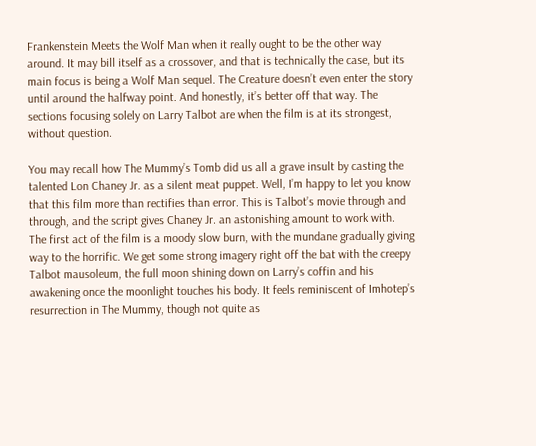Frankenstein Meets the Wolf Man when it really ought to be the other way around. It may bill itself as a crossover, and that is technically the case, but its main focus is being a Wolf Man sequel. The Creature doesn’t even enter the story until around the halfway point. And honestly, it’s better off that way. The sections focusing solely on Larry Talbot are when the film is at its strongest, without question.

You may recall how The Mummy’s Tomb did us all a grave insult by casting the talented Lon Chaney Jr. as a silent meat puppet. Well, I’m happy to let you know that this film more than rectifies than error. This is Talbot’s movie through and through, and the script gives Chaney Jr. an astonishing amount to work with. The first act of the film is a moody slow burn, with the mundane gradually giving way to the horrific. We get some strong imagery right off the bat with the creepy Talbot mausoleum, the full moon shining down on Larry’s coffin and his awakening once the moonlight touches his body. It feels reminiscent of Imhotep’s resurrection in The Mummy, though not quite as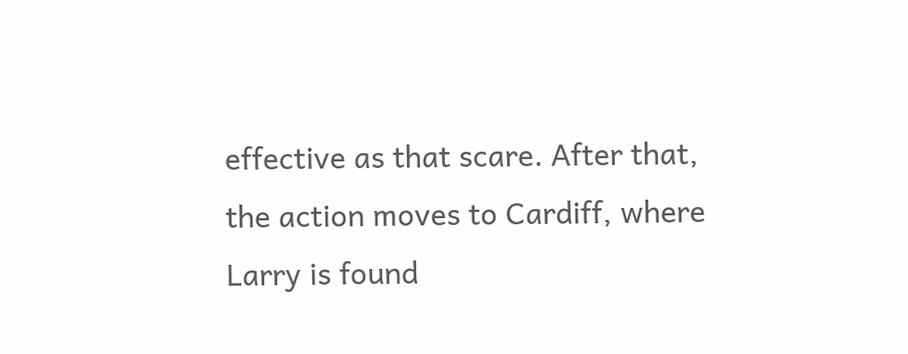effective as that scare. After that, the action moves to Cardiff, where Larry is found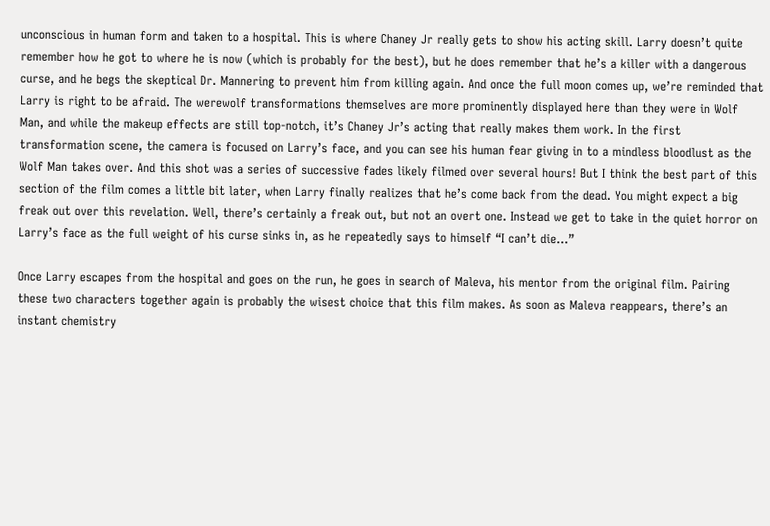unconscious in human form and taken to a hospital. This is where Chaney Jr really gets to show his acting skill. Larry doesn’t quite remember how he got to where he is now (which is probably for the best), but he does remember that he’s a killer with a dangerous curse, and he begs the skeptical Dr. Mannering to prevent him from killing again. And once the full moon comes up, we’re reminded that Larry is right to be afraid. The werewolf transformations themselves are more prominently displayed here than they were in Wolf Man, and while the makeup effects are still top-notch, it’s Chaney Jr’s acting that really makes them work. In the first transformation scene, the camera is focused on Larry’s face, and you can see his human fear giving in to a mindless bloodlust as the Wolf Man takes over. And this shot was a series of successive fades likely filmed over several hours! But I think the best part of this section of the film comes a little bit later, when Larry finally realizes that he’s come back from the dead. You might expect a big freak out over this revelation. Well, there’s certainly a freak out, but not an overt one. Instead we get to take in the quiet horror on Larry’s face as the full weight of his curse sinks in, as he repeatedly says to himself “I can’t die…”

Once Larry escapes from the hospital and goes on the run, he goes in search of Maleva, his mentor from the original film. Pairing these two characters together again is probably the wisest choice that this film makes. As soon as Maleva reappears, there’s an instant chemistry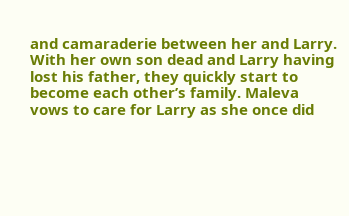and camaraderie between her and Larry. With her own son dead and Larry having lost his father, they quickly start to become each other’s family. Maleva vows to care for Larry as she once did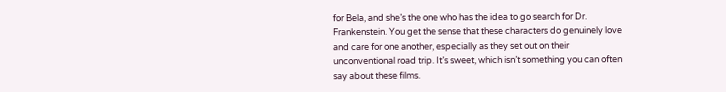for Bela, and she’s the one who has the idea to go search for Dr. Frankenstein. You get the sense that these characters do genuinely love and care for one another, especially as they set out on their unconventional road trip. It’s sweet, which isn’t something you can often say about these films.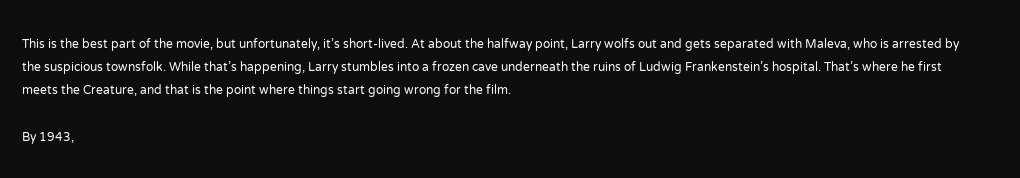This is the best part of the movie, but unfortunately, it’s short-lived. At about the halfway point, Larry wolfs out and gets separated with Maleva, who is arrested by the suspicious townsfolk. While that’s happening, Larry stumbles into a frozen cave underneath the ruins of Ludwig Frankenstein’s hospital. That’s where he first meets the Creature, and that is the point where things start going wrong for the film.

By 1943,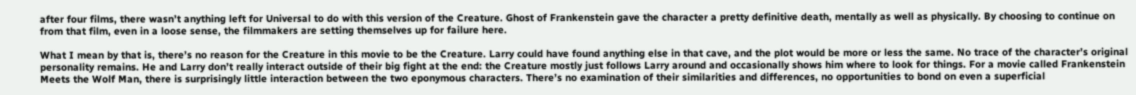after four films, there wasn’t anything left for Universal to do with this version of the Creature. Ghost of Frankenstein gave the character a pretty definitive death, mentally as well as physically. By choosing to continue on from that film, even in a loose sense, the filmmakers are setting themselves up for failure here.

What I mean by that is, there’s no reason for the Creature in this movie to be the Creature. Larry could have found anything else in that cave, and the plot would be more or less the same. No trace of the character’s original personality remains. He and Larry don’t really interact outside of their big fight at the end: the Creature mostly just follows Larry around and occasionally shows him where to look for things. For a movie called Frankenstein Meets the Wolf Man, there is surprisingly little interaction between the two eponymous characters. There’s no examination of their similarities and differences, no opportunities to bond on even a superficial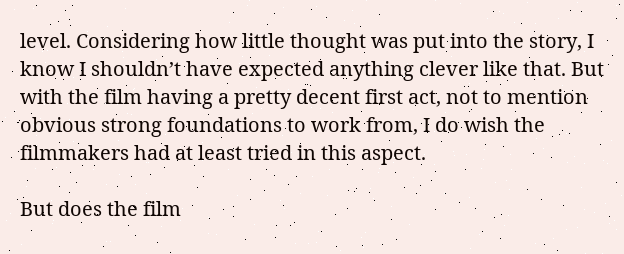level. Considering how little thought was put into the story, I know I shouldn’t have expected anything clever like that. But with the film having a pretty decent first act, not to mention obvious strong foundations to work from, I do wish the filmmakers had at least tried in this aspect.

But does the film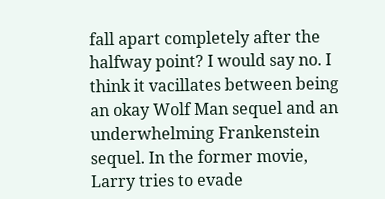fall apart completely after the halfway point? I would say no. I think it vacillates between being an okay Wolf Man sequel and an underwhelming Frankenstein sequel. In the former movie, Larry tries to evade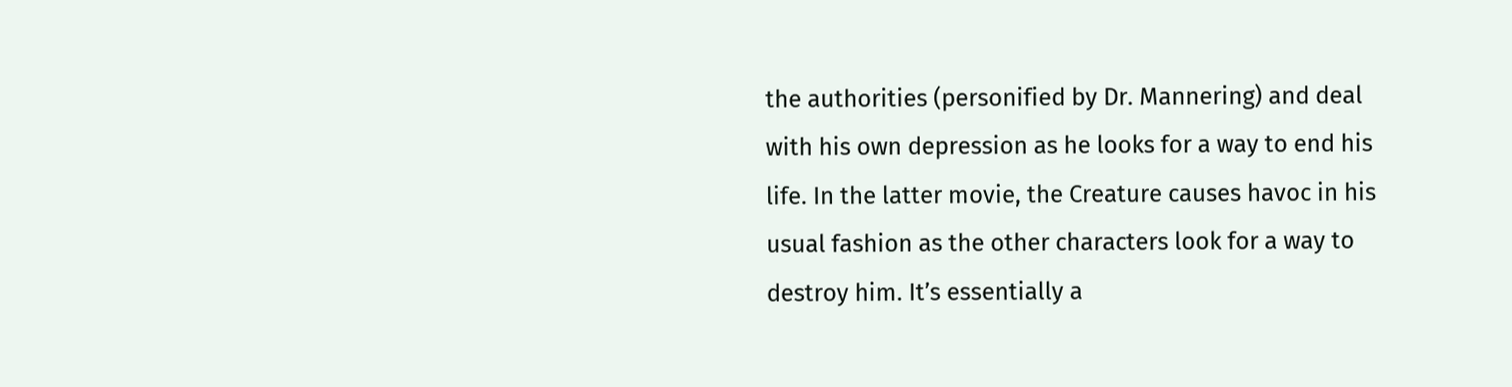the authorities (personified by Dr. Mannering) and deal with his own depression as he looks for a way to end his life. In the latter movie, the Creature causes havoc in his usual fashion as the other characters look for a way to destroy him. It’s essentially a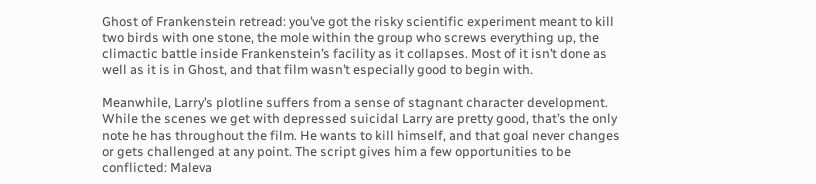Ghost of Frankenstein retread: you’ve got the risky scientific experiment meant to kill two birds with one stone, the mole within the group who screws everything up, the climactic battle inside Frankenstein’s facility as it collapses. Most of it isn’t done as well as it is in Ghost, and that film wasn’t especially good to begin with.

Meanwhile, Larry’s plotline suffers from a sense of stagnant character development. While the scenes we get with depressed suicidal Larry are pretty good, that’s the only note he has throughout the film. He wants to kill himself, and that goal never changes or gets challenged at any point. The script gives him a few opportunities to be conflicted: Maleva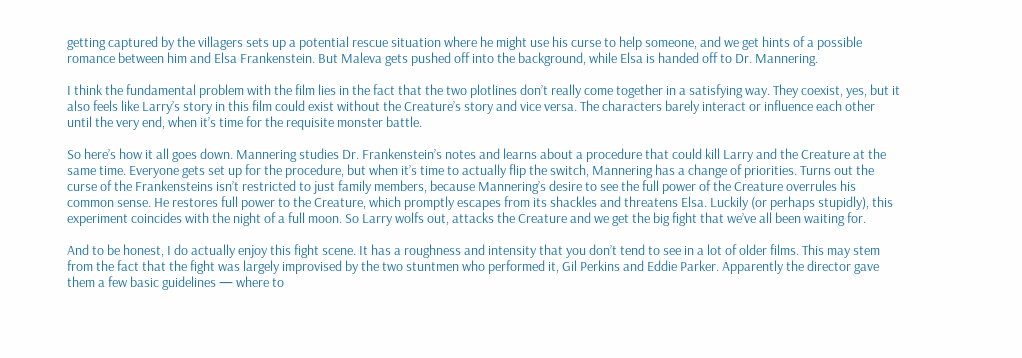getting captured by the villagers sets up a potential rescue situation where he might use his curse to help someone, and we get hints of a possible romance between him and Elsa Frankenstein. But Maleva gets pushed off into the background, while Elsa is handed off to Dr. Mannering.

I think the fundamental problem with the film lies in the fact that the two plotlines don’t really come together in a satisfying way. They coexist, yes, but it also feels like Larry’s story in this film could exist without the Creature’s story and vice versa. The characters barely interact or influence each other until the very end, when it’s time for the requisite monster battle.

So here’s how it all goes down. Mannering studies Dr. Frankenstein’s notes and learns about a procedure that could kill Larry and the Creature at the same time. Everyone gets set up for the procedure, but when it’s time to actually flip the switch, Mannering has a change of priorities. Turns out the curse of the Frankensteins isn’t restricted to just family members, because Mannering’s desire to see the full power of the Creature overrules his common sense. He restores full power to the Creature, which promptly escapes from its shackles and threatens Elsa. Luckily (or perhaps stupidly), this experiment coincides with the night of a full moon. So Larry wolfs out, attacks the Creature and we get the big fight that we’ve all been waiting for.

And to be honest, I do actually enjoy this fight scene. It has a roughness and intensity that you don’t tend to see in a lot of older films. This may stem from the fact that the fight was largely improvised by the two stuntmen who performed it, Gil Perkins and Eddie Parker. Apparently the director gave them a few basic guidelines — where to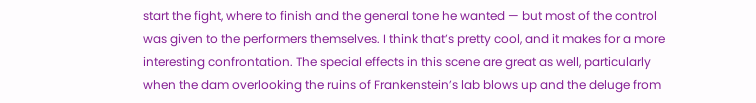start the fight, where to finish and the general tone he wanted — but most of the control was given to the performers themselves. I think that’s pretty cool, and it makes for a more interesting confrontation. The special effects in this scene are great as well, particularly when the dam overlooking the ruins of Frankenstein’s lab blows up and the deluge from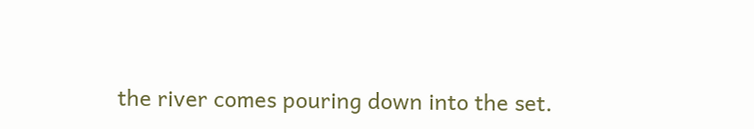the river comes pouring down into the set.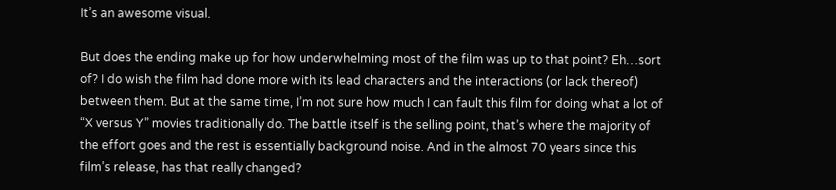It’s an awesome visual.

But does the ending make up for how underwhelming most of the film was up to that point? Eh…sort of? I do wish the film had done more with its lead characters and the interactions (or lack thereof) between them. But at the same time, I’m not sure how much I can fault this film for doing what a lot of “X versus Y” movies traditionally do. The battle itself is the selling point, that’s where the majority of the effort goes and the rest is essentially background noise. And in the almost 70 years since this film’s release, has that really changed?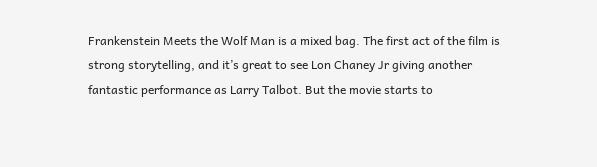Frankenstein Meets the Wolf Man is a mixed bag. The first act of the film is strong storytelling, and it’s great to see Lon Chaney Jr giving another fantastic performance as Larry Talbot. But the movie starts to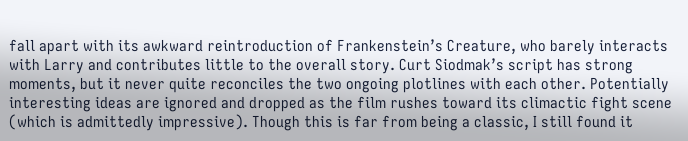fall apart with its awkward reintroduction of Frankenstein’s Creature, who barely interacts with Larry and contributes little to the overall story. Curt Siodmak’s script has strong moments, but it never quite reconciles the two ongoing plotlines with each other. Potentially interesting ideas are ignored and dropped as the film rushes toward its climactic fight scene (which is admittedly impressive). Though this is far from being a classic, I still found it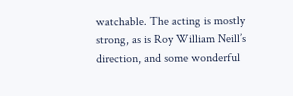watchable. The acting is mostly strong, as is Roy William Neill’s direction, and some wonderful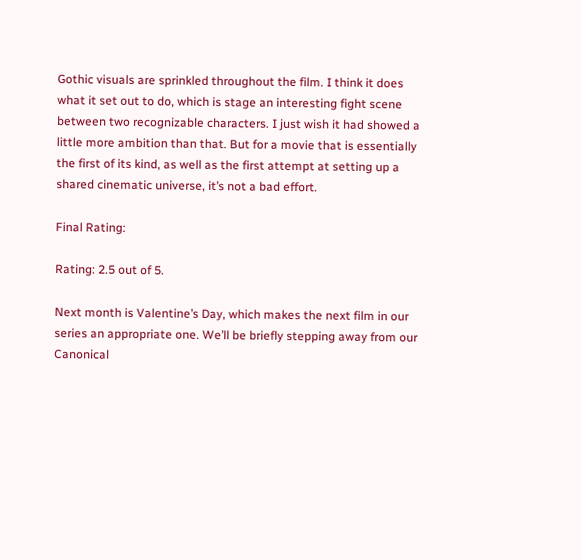Gothic visuals are sprinkled throughout the film. I think it does what it set out to do, which is stage an interesting fight scene between two recognizable characters. I just wish it had showed a little more ambition than that. But for a movie that is essentially the first of its kind, as well as the first attempt at setting up a shared cinematic universe, it’s not a bad effort.

Final Rating:

Rating: 2.5 out of 5.

Next month is Valentine’s Day, which makes the next film in our series an appropriate one. We’ll be briefly stepping away from our Canonical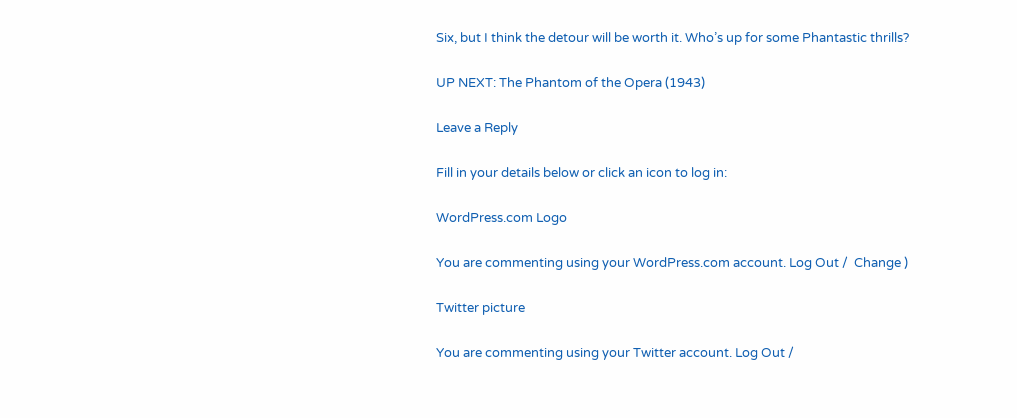Six, but I think the detour will be worth it. Who’s up for some Phantastic thrills?

UP NEXT: The Phantom of the Opera (1943)

Leave a Reply

Fill in your details below or click an icon to log in:

WordPress.com Logo

You are commenting using your WordPress.com account. Log Out /  Change )

Twitter picture

You are commenting using your Twitter account. Log Out /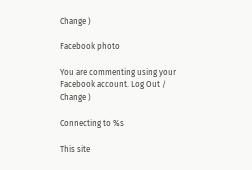Change )

Facebook photo

You are commenting using your Facebook account. Log Out /  Change )

Connecting to %s

This site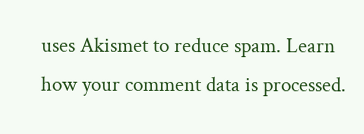uses Akismet to reduce spam. Learn how your comment data is processed.